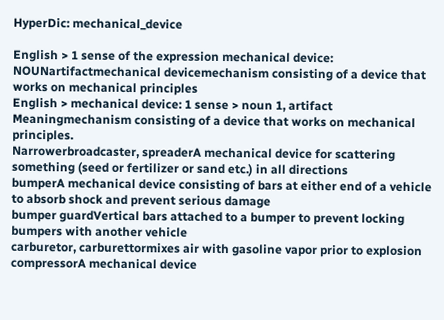HyperDic: mechanical_device

English > 1 sense of the expression mechanical device:
NOUNartifactmechanical devicemechanism consisting of a device that works on mechanical principles
English > mechanical device: 1 sense > noun 1, artifact
Meaningmechanism consisting of a device that works on mechanical principles.
Narrowerbroadcaster, spreaderA mechanical device for scattering something (seed or fertilizer or sand etc.) in all directions
bumperA mechanical device consisting of bars at either end of a vehicle to absorb shock and prevent serious damage
bumper guardVertical bars attached to a bumper to prevent locking bumpers with another vehicle
carburetor, carburettormixes air with gasoline vapor prior to explosion
compressorA mechanical device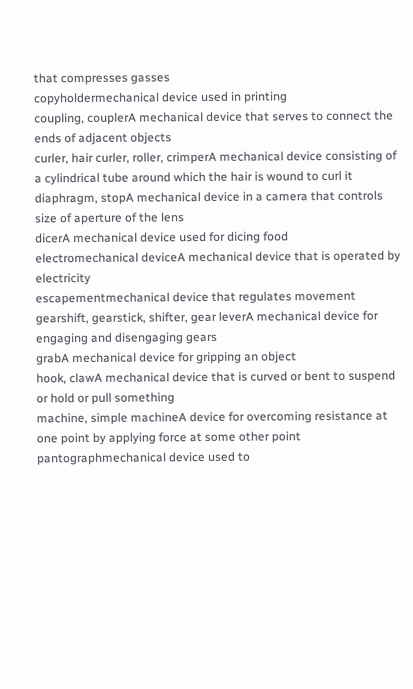that compresses gasses
copyholdermechanical device used in printing
coupling, couplerA mechanical device that serves to connect the ends of adjacent objects
curler, hair curler, roller, crimperA mechanical device consisting of a cylindrical tube around which the hair is wound to curl it
diaphragm, stopA mechanical device in a camera that controls size of aperture of the lens
dicerA mechanical device used for dicing food
electromechanical deviceA mechanical device that is operated by electricity
escapementmechanical device that regulates movement
gearshift, gearstick, shifter, gear leverA mechanical device for engaging and disengaging gears
grabA mechanical device for gripping an object
hook, clawA mechanical device that is curved or bent to suspend or hold or pull something
machine, simple machineA device for overcoming resistance at one point by applying force at some other point
pantographmechanical device used to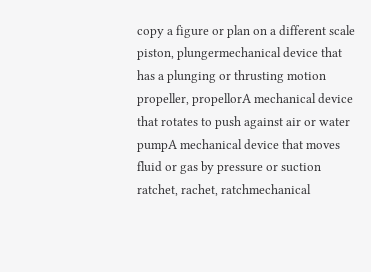copy a figure or plan on a different scale
piston, plungermechanical device that has a plunging or thrusting motion
propeller, propellorA mechanical device that rotates to push against air or water
pumpA mechanical device that moves fluid or gas by pressure or suction
ratchet, rachet, ratchmechanical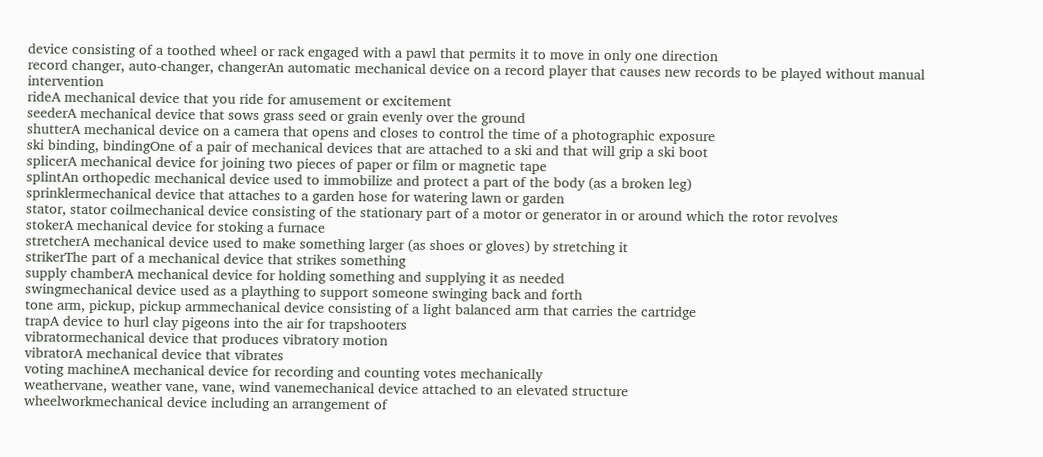device consisting of a toothed wheel or rack engaged with a pawl that permits it to move in only one direction
record changer, auto-changer, changerAn automatic mechanical device on a record player that causes new records to be played without manual intervention
rideA mechanical device that you ride for amusement or excitement
seederA mechanical device that sows grass seed or grain evenly over the ground
shutterA mechanical device on a camera that opens and closes to control the time of a photographic exposure
ski binding, bindingOne of a pair of mechanical devices that are attached to a ski and that will grip a ski boot
splicerA mechanical device for joining two pieces of paper or film or magnetic tape
splintAn orthopedic mechanical device used to immobilize and protect a part of the body (as a broken leg)
sprinklermechanical device that attaches to a garden hose for watering lawn or garden
stator, stator coilmechanical device consisting of the stationary part of a motor or generator in or around which the rotor revolves
stokerA mechanical device for stoking a furnace
stretcherA mechanical device used to make something larger (as shoes or gloves) by stretching it
strikerThe part of a mechanical device that strikes something
supply chamberA mechanical device for holding something and supplying it as needed
swingmechanical device used as a plaything to support someone swinging back and forth
tone arm, pickup, pickup armmechanical device consisting of a light balanced arm that carries the cartridge
trapA device to hurl clay pigeons into the air for trapshooters
vibratormechanical device that produces vibratory motion
vibratorA mechanical device that vibrates
voting machineA mechanical device for recording and counting votes mechanically
weathervane, weather vane, vane, wind vanemechanical device attached to an elevated structure
wheelworkmechanical device including an arrangement of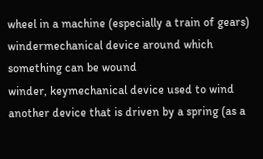wheel in a machine (especially a train of gears)
windermechanical device around which something can be wound
winder, keymechanical device used to wind another device that is driven by a spring (as a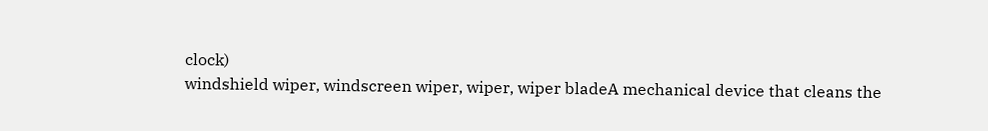clock)
windshield wiper, windscreen wiper, wiper, wiper bladeA mechanical device that cleans the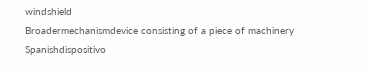windshield
Broadermechanismdevice consisting of a piece of machinery
Spanishdispositivo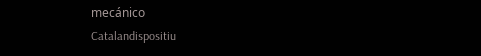mecánico
Catalandispositiu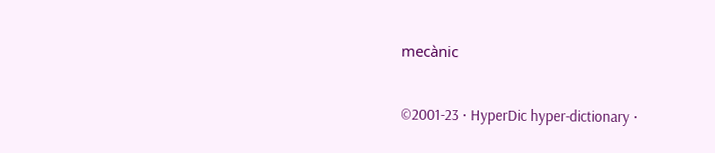mecànic

©2001-23 · HyperDic hyper-dictionary ·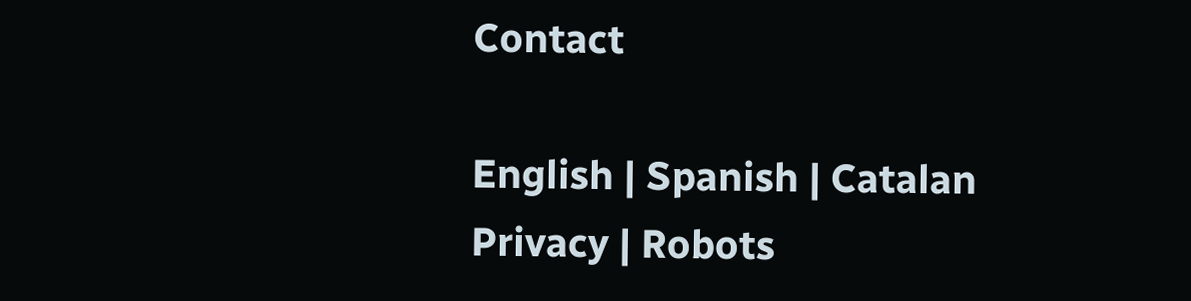Contact

English | Spanish | Catalan
Privacy | Robots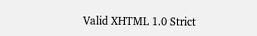Valid XHTML 1.0 Strict